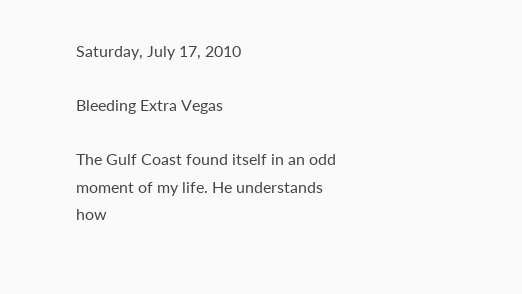Saturday, July 17, 2010

Bleeding Extra Vegas

The Gulf Coast found itself in an odd
moment of my life. He understands
how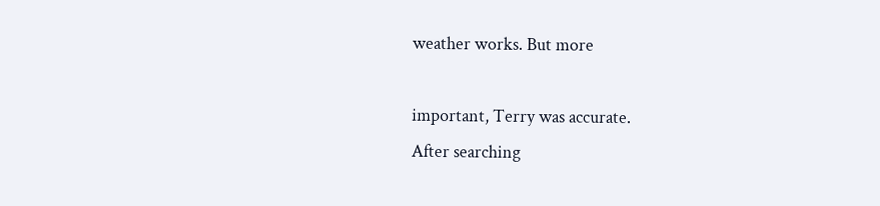weather works. But more

important, Terry was accurate.
After searching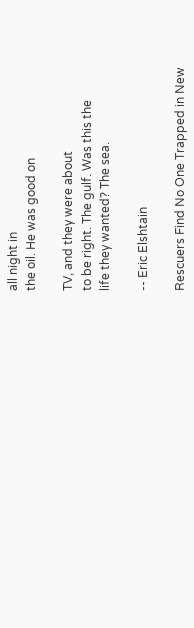all night in
the oil. He was good on

TV, and they were about
to be right. The gulf. Was this the
life they wanted? The sea.

-- Eric Elshtain

Rescuers Find No One Trapped in New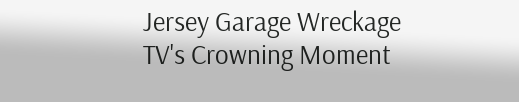Jersey Garage Wreckage
TV's Crowning Moment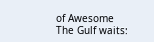of Awesome
The Gulf waits: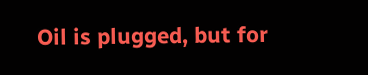Oil is plugged, but for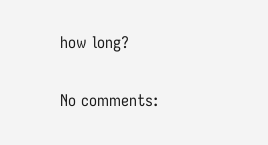how long?

No comments: